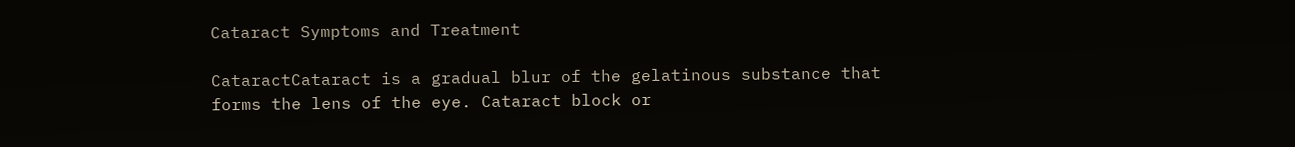Cataract Symptoms and Treatment

CataractCataract is a gradual blur of the gelatinous substance that forms the lens of the eye. Cataract block or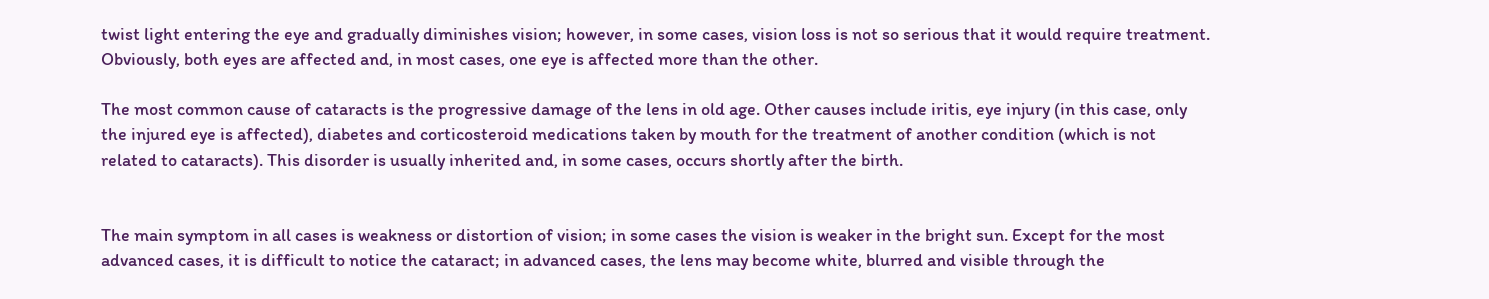twist light entering the eye and gradually diminishes vision; however, in some cases, vision loss is not so serious that it would require treatment. Obviously, both eyes are affected and, in most cases, one eye is affected more than the other.

The most common cause of cataracts is the progressive damage of the lens in old age. Other causes include iritis, eye injury (in this case, only the injured eye is affected), diabetes and corticosteroid medications taken by mouth for the treatment of another condition (which is not related to cataracts). This disorder is usually inherited and, in some cases, occurs shortly after the birth.


The main symptom in all cases is weakness or distortion of vision; in some cases the vision is weaker in the bright sun. Except for the most advanced cases, it is difficult to notice the cataract; in advanced cases, the lens may become white, blurred and visible through the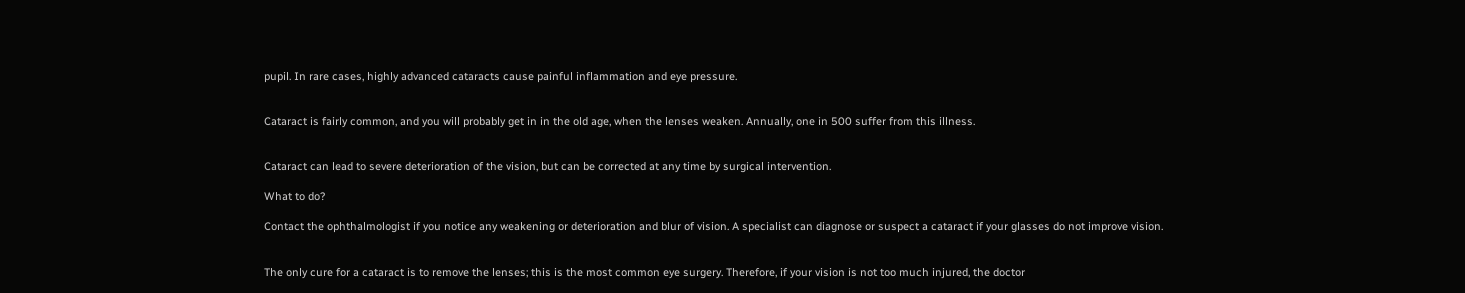pupil. In rare cases, highly advanced cataracts cause painful inflammation and eye pressure.


Cataract is fairly common, and you will probably get in in the old age, when the lenses weaken. Annually, one in 500 suffer from this illness.


Cataract can lead to severe deterioration of the vision, but can be corrected at any time by surgical intervention.

What to do?

Contact the ophthalmologist if you notice any weakening or deterioration and blur of vision. A specialist can diagnose or suspect a cataract if your glasses do not improve vision.


The only cure for a cataract is to remove the lenses; this is the most common eye surgery. Therefore, if your vision is not too much injured, the doctor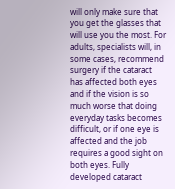will only make sure that you get the glasses that will use you the most. For adults, specialists will, in some cases, recommend surgery if the cataract has affected both eyes and if the vision is so much worse that doing everyday tasks becomes difficult, or if one eye is affected and the job requires a good sight on both eyes. Fully developed cataract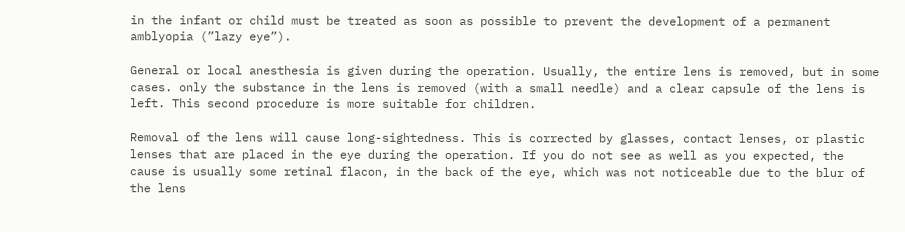in the infant or child must be treated as soon as possible to prevent the development of a permanent amblyopia (”lazy eye”).

General or local anesthesia is given during the operation. Usually, the entire lens is removed, but in some cases. only the substance in the lens is removed (with a small needle) and a clear capsule of the lens is left. This second procedure is more suitable for children.

Removal of the lens will cause long-sightedness. This is corrected by glasses, contact lenses, or plastic lenses that are placed in the eye during the operation. If you do not see as well as you expected, the cause is usually some retinal flacon, in the back of the eye, which was not noticeable due to the blur of the lens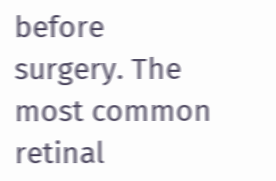before surgery. The most common retinal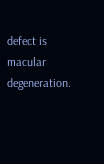defect is macular degeneration.